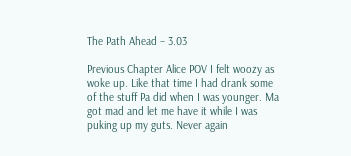The Path Ahead – 3.03

Previous Chapter Alice POV I felt woozy as woke up. Like that time I had drank some of the stuff Pa did when I was younger. Ma got mad and let me have it while I was puking up my guts. Never again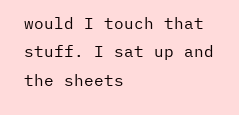would I touch that stuff. I sat up and the sheets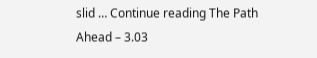slid … Continue reading The Path Ahead – 3.03